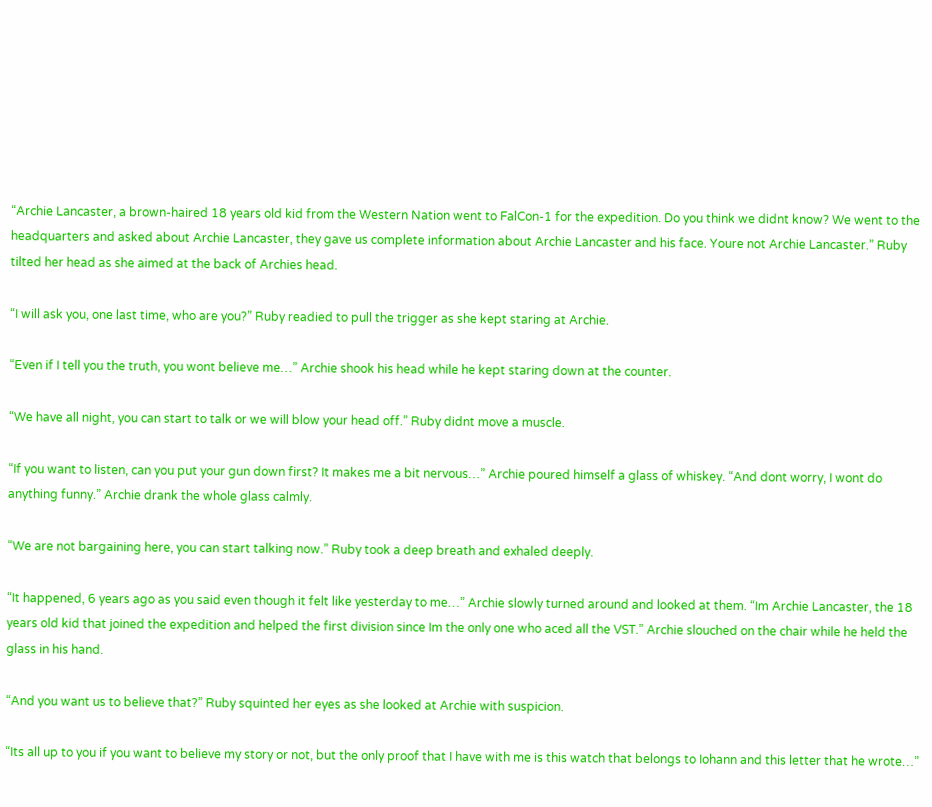“Archie Lancaster, a brown-haired 18 years old kid from the Western Nation went to FalCon-1 for the expedition. Do you think we didnt know? We went to the headquarters and asked about Archie Lancaster, they gave us complete information about Archie Lancaster and his face. Youre not Archie Lancaster.” Ruby tilted her head as she aimed at the back of Archies head.

“I will ask you, one last time, who are you?” Ruby readied to pull the trigger as she kept staring at Archie.

“Even if I tell you the truth, you wont believe me…” Archie shook his head while he kept staring down at the counter.

“We have all night, you can start to talk or we will blow your head off.” Ruby didnt move a muscle.

“If you want to listen, can you put your gun down first? It makes me a bit nervous…” Archie poured himself a glass of whiskey. “And dont worry, I wont do anything funny.” Archie drank the whole glass calmly.

“We are not bargaining here, you can start talking now.” Ruby took a deep breath and exhaled deeply.

“It happened, 6 years ago as you said even though it felt like yesterday to me…” Archie slowly turned around and looked at them. “Im Archie Lancaster, the 18 years old kid that joined the expedition and helped the first division since Im the only one who aced all the VST.” Archie slouched on the chair while he held the glass in his hand.

“And you want us to believe that?” Ruby squinted her eyes as she looked at Archie with suspicion.

“Its all up to you if you want to believe my story or not, but the only proof that I have with me is this watch that belongs to Iohann and this letter that he wrote…”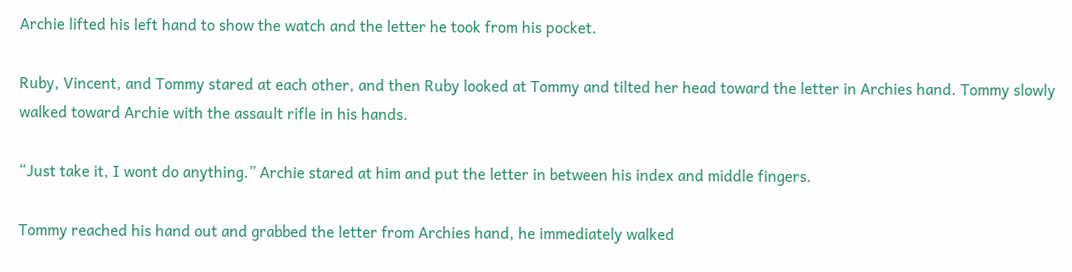Archie lifted his left hand to show the watch and the letter he took from his pocket.

Ruby, Vincent, and Tommy stared at each other, and then Ruby looked at Tommy and tilted her head toward the letter in Archies hand. Tommy slowly walked toward Archie with the assault rifle in his hands.

“Just take it, I wont do anything.” Archie stared at him and put the letter in between his index and middle fingers.

Tommy reached his hand out and grabbed the letter from Archies hand, he immediately walked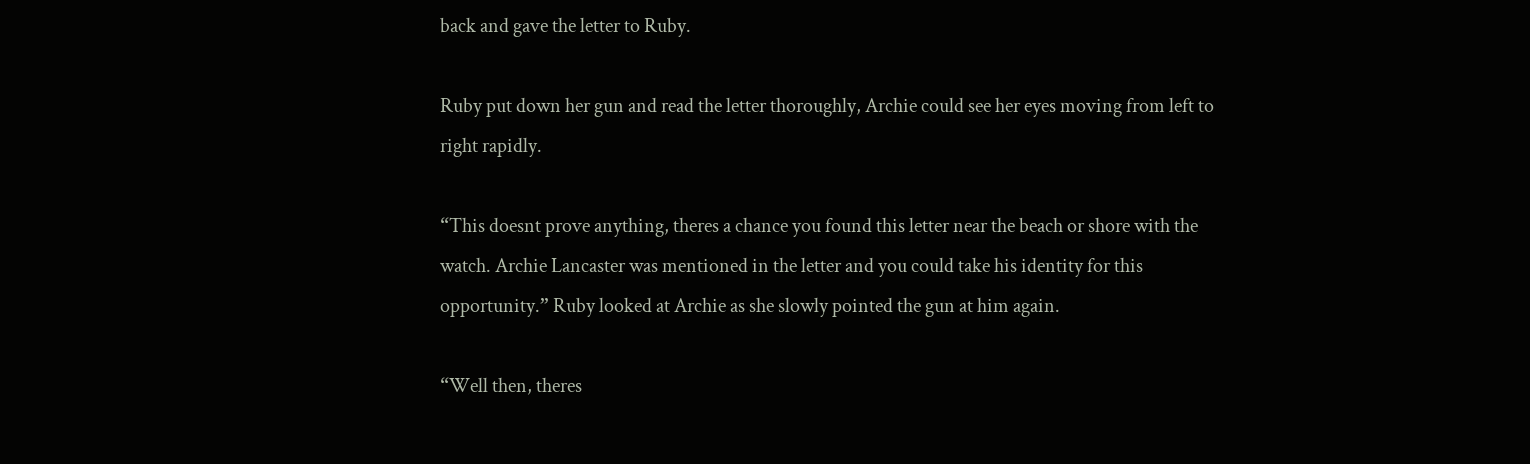back and gave the letter to Ruby.

Ruby put down her gun and read the letter thoroughly, Archie could see her eyes moving from left to right rapidly.

“This doesnt prove anything, theres a chance you found this letter near the beach or shore with the watch. Archie Lancaster was mentioned in the letter and you could take his identity for this opportunity.” Ruby looked at Archie as she slowly pointed the gun at him again.

“Well then, theres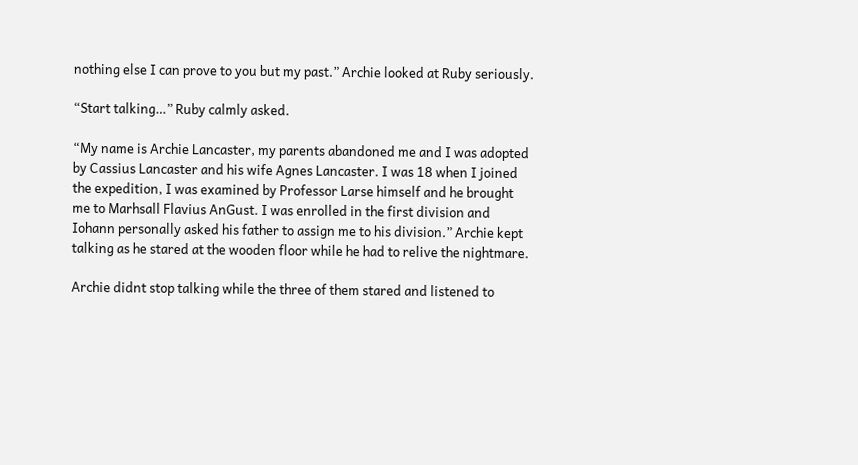nothing else I can prove to you but my past.” Archie looked at Ruby seriously.

“Start talking…” Ruby calmly asked.

“My name is Archie Lancaster, my parents abandoned me and I was adopted by Cassius Lancaster and his wife Agnes Lancaster. I was 18 when I joined the expedition, I was examined by Professor Larse himself and he brought me to Marhsall Flavius AnGust. I was enrolled in the first division and Iohann personally asked his father to assign me to his division.” Archie kept talking as he stared at the wooden floor while he had to relive the nightmare.

Archie didnt stop talking while the three of them stared and listened to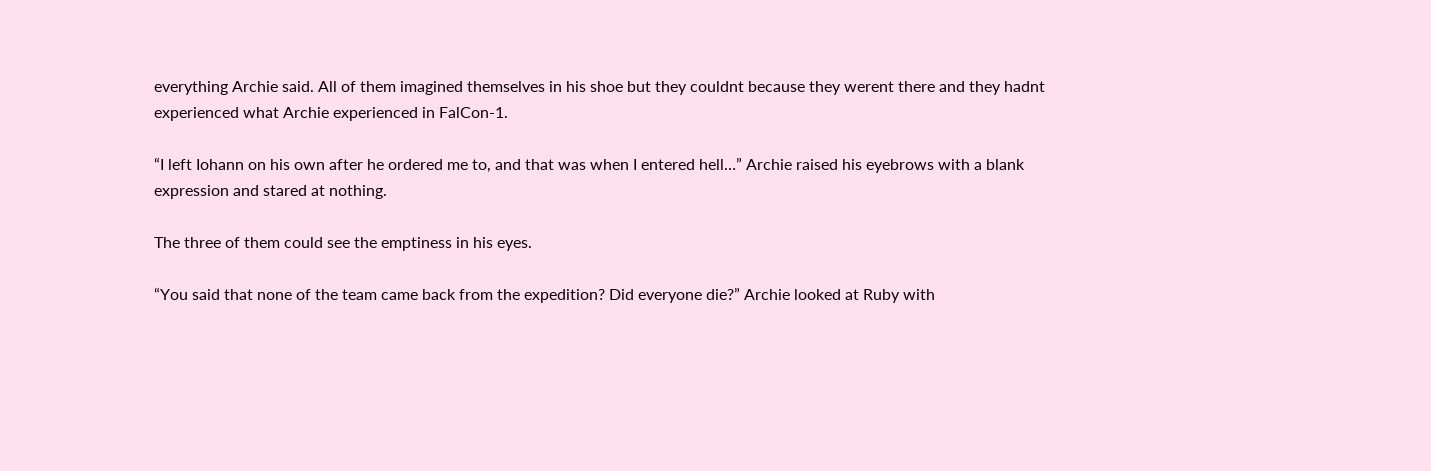everything Archie said. All of them imagined themselves in his shoe but they couldnt because they werent there and they hadnt experienced what Archie experienced in FalCon-1.

“I left Iohann on his own after he ordered me to, and that was when I entered hell…” Archie raised his eyebrows with a blank expression and stared at nothing.

The three of them could see the emptiness in his eyes.

“You said that none of the team came back from the expedition? Did everyone die?” Archie looked at Ruby with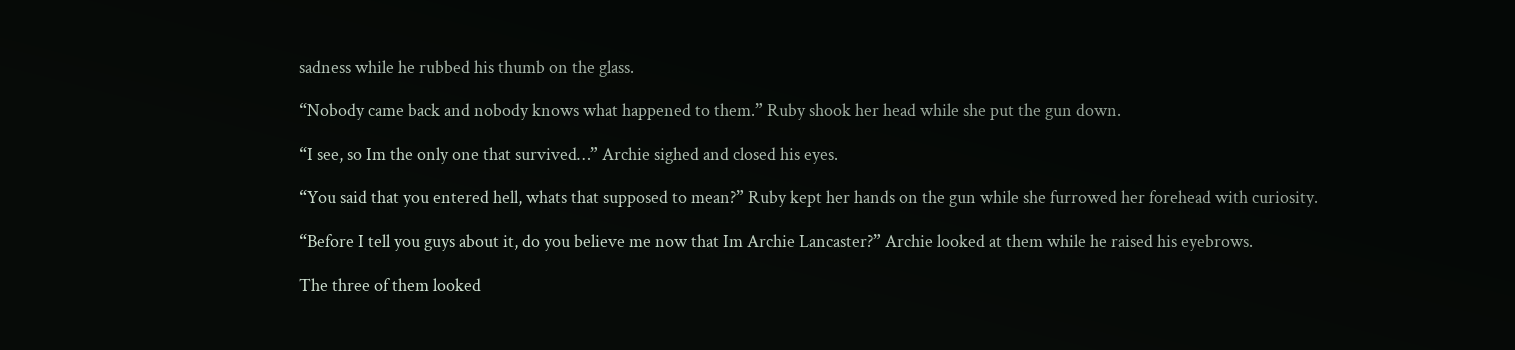sadness while he rubbed his thumb on the glass.

“Nobody came back and nobody knows what happened to them.” Ruby shook her head while she put the gun down.

“I see, so Im the only one that survived…” Archie sighed and closed his eyes.

“You said that you entered hell, whats that supposed to mean?” Ruby kept her hands on the gun while she furrowed her forehead with curiosity.

“Before I tell you guys about it, do you believe me now that Im Archie Lancaster?” Archie looked at them while he raised his eyebrows.

The three of them looked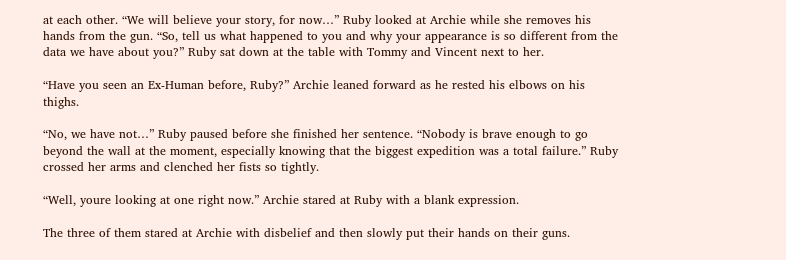at each other. “We will believe your story, for now…” Ruby looked at Archie while she removes his hands from the gun. “So, tell us what happened to you and why your appearance is so different from the data we have about you?” Ruby sat down at the table with Tommy and Vincent next to her.

“Have you seen an Ex-Human before, Ruby?” Archie leaned forward as he rested his elbows on his thighs.

“No, we have not…” Ruby paused before she finished her sentence. “Nobody is brave enough to go beyond the wall at the moment, especially knowing that the biggest expedition was a total failure.” Ruby crossed her arms and clenched her fists so tightly.

“Well, youre looking at one right now.” Archie stared at Ruby with a blank expression.

The three of them stared at Archie with disbelief and then slowly put their hands on their guns.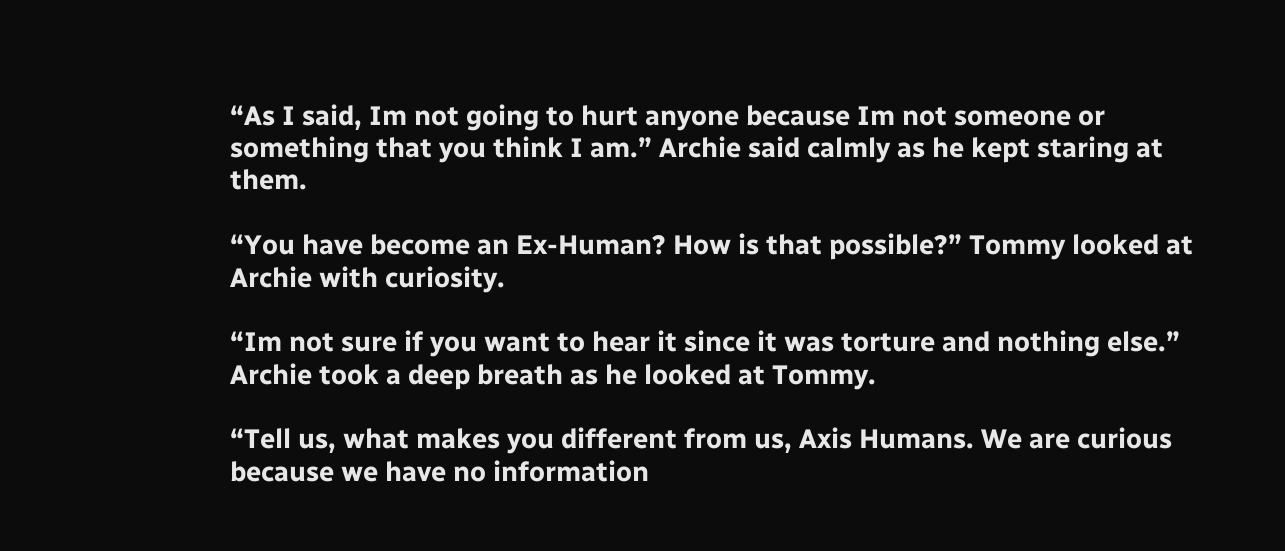“As I said, Im not going to hurt anyone because Im not someone or something that you think I am.” Archie said calmly as he kept staring at them.

“You have become an Ex-Human? How is that possible?” Tommy looked at Archie with curiosity.

“Im not sure if you want to hear it since it was torture and nothing else.” Archie took a deep breath as he looked at Tommy.

“Tell us, what makes you different from us, Axis Humans. We are curious because we have no information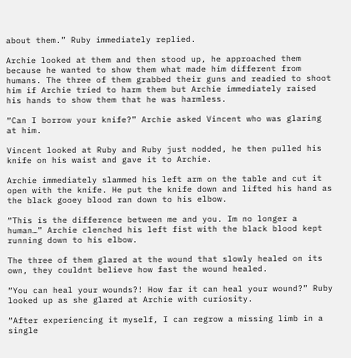about them.” Ruby immediately replied.

Archie looked at them and then stood up, he approached them because he wanted to show them what made him different from humans. The three of them grabbed their guns and readied to shoot him if Archie tried to harm them but Archie immediately raised his hands to show them that he was harmless.

“Can I borrow your knife?” Archie asked Vincent who was glaring at him.

Vincent looked at Ruby and Ruby just nodded, he then pulled his knife on his waist and gave it to Archie.

Archie immediately slammed his left arm on the table and cut it open with the knife. He put the knife down and lifted his hand as the black gooey blood ran down to his elbow.

“This is the difference between me and you. Im no longer a human…” Archie clenched his left fist with the black blood kept running down to his elbow.

The three of them glared at the wound that slowly healed on its own, they couldnt believe how fast the wound healed.

“You can heal your wounds?! How far it can heal your wound?” Ruby looked up as she glared at Archie with curiosity.

“After experiencing it myself, I can regrow a missing limb in a single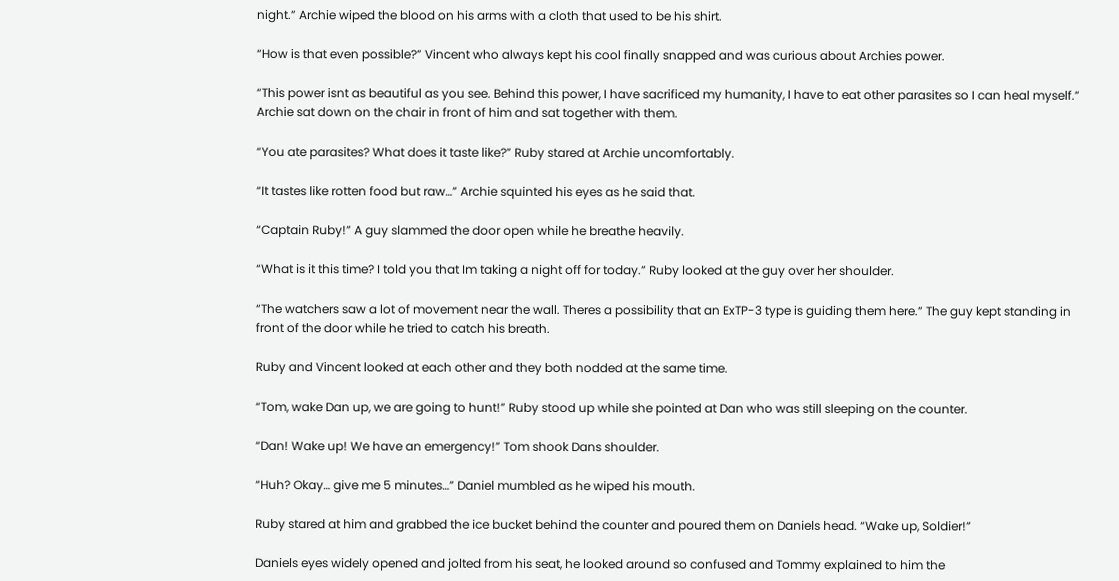night.” Archie wiped the blood on his arms with a cloth that used to be his shirt.

“How is that even possible?” Vincent who always kept his cool finally snapped and was curious about Archies power.

“This power isnt as beautiful as you see. Behind this power, I have sacrificed my humanity, I have to eat other parasites so I can heal myself.” Archie sat down on the chair in front of him and sat together with them.

“You ate parasites? What does it taste like?” Ruby stared at Archie uncomfortably.

“It tastes like rotten food but raw…” Archie squinted his eyes as he said that.

“Captain Ruby!” A guy slammed the door open while he breathe heavily.

“What is it this time? I told you that Im taking a night off for today.” Ruby looked at the guy over her shoulder.

“The watchers saw a lot of movement near the wall. Theres a possibility that an ExTP-3 type is guiding them here.” The guy kept standing in front of the door while he tried to catch his breath.

Ruby and Vincent looked at each other and they both nodded at the same time.

“Tom, wake Dan up, we are going to hunt!” Ruby stood up while she pointed at Dan who was still sleeping on the counter.

“Dan! Wake up! We have an emergency!” Tom shook Dans shoulder.

“Huh? Okay… give me 5 minutes…” Daniel mumbled as he wiped his mouth.

Ruby stared at him and grabbed the ice bucket behind the counter and poured them on Daniels head. “Wake up, Soldier!”

Daniels eyes widely opened and jolted from his seat, he looked around so confused and Tommy explained to him the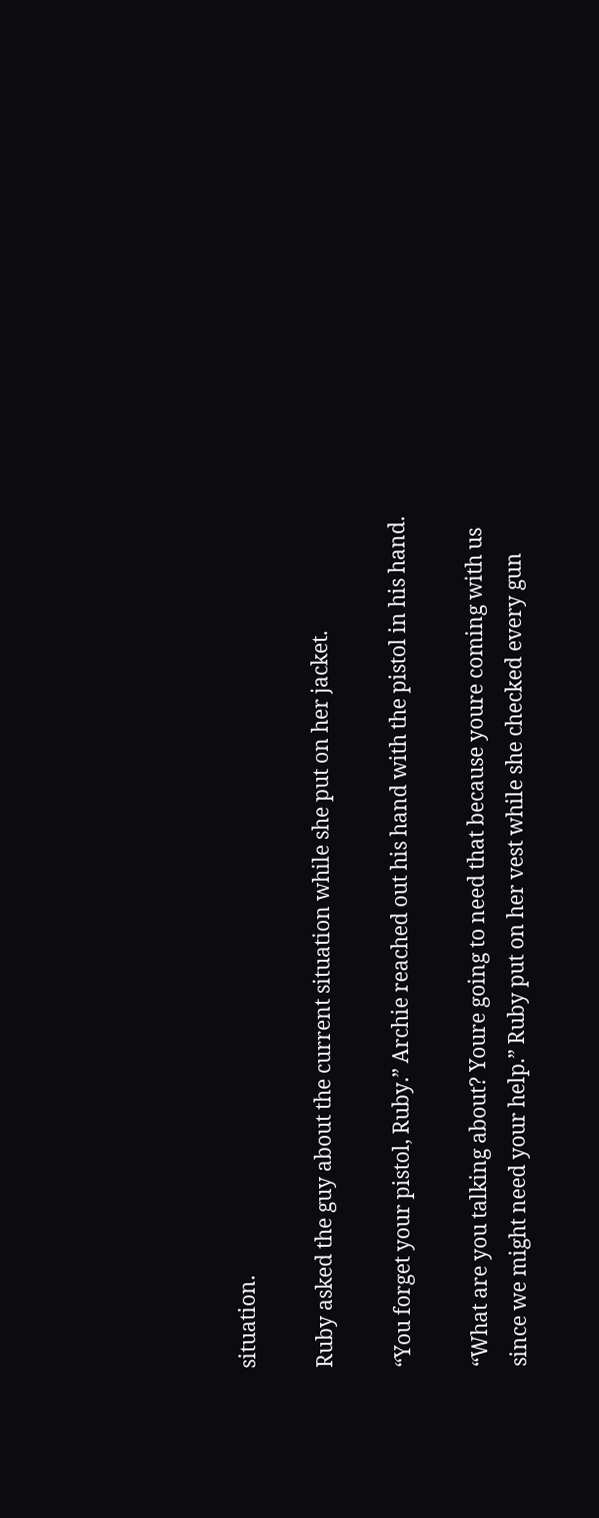situation.

Ruby asked the guy about the current situation while she put on her jacket.

“You forget your pistol, Ruby.” Archie reached out his hand with the pistol in his hand.

“What are you talking about? Youre going to need that because youre coming with us since we might need your help.” Ruby put on her vest while she checked every gun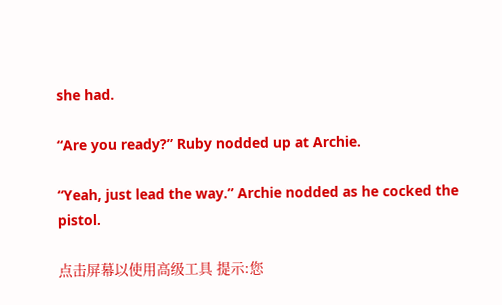she had.

“Are you ready?” Ruby nodded up at Archie.

“Yeah, just lead the way.” Archie nodded as he cocked the pistol.

点击屏幕以使用高级工具 提示:您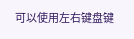可以使用左右键盘键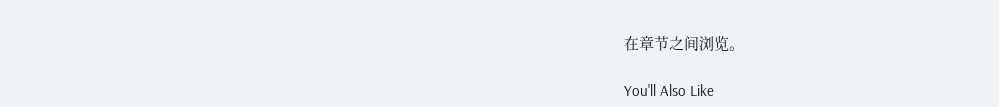在章节之间浏览。

You'll Also Like